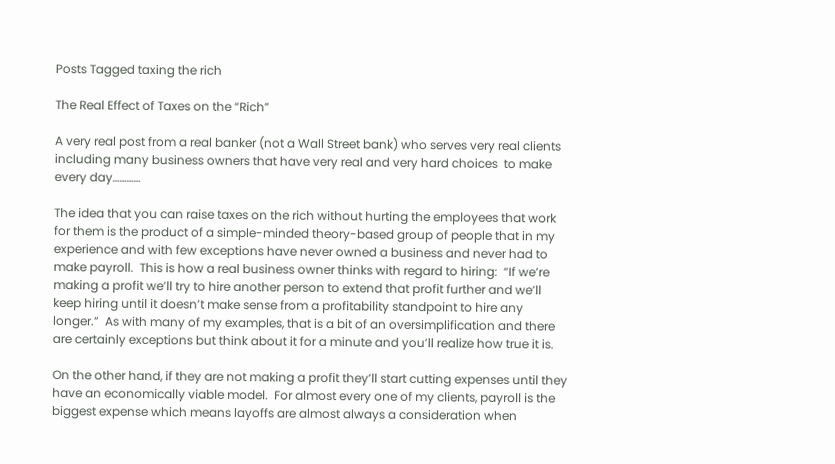Posts Tagged taxing the rich

The Real Effect of Taxes on the “Rich”

A very real post from a real banker (not a Wall Street bank) who serves very real clients including many business owners that have very real and very hard choices  to make every day…………

The idea that you can raise taxes on the rich without hurting the employees that work for them is the product of a simple-minded theory-based group of people that in my experience and with few exceptions have never owned a business and never had to make payroll.  This is how a real business owner thinks with regard to hiring:  “If we’re making a profit we’ll try to hire another person to extend that profit further and we’ll keep hiring until it doesn’t make sense from a profitability standpoint to hire any longer.”  As with many of my examples, that is a bit of an oversimplification and there are certainly exceptions but think about it for a minute and you’ll realize how true it is.

On the other hand, if they are not making a profit they’ll start cutting expenses until they have an economically viable model.  For almost every one of my clients, payroll is the biggest expense which means layoffs are almost always a consideration when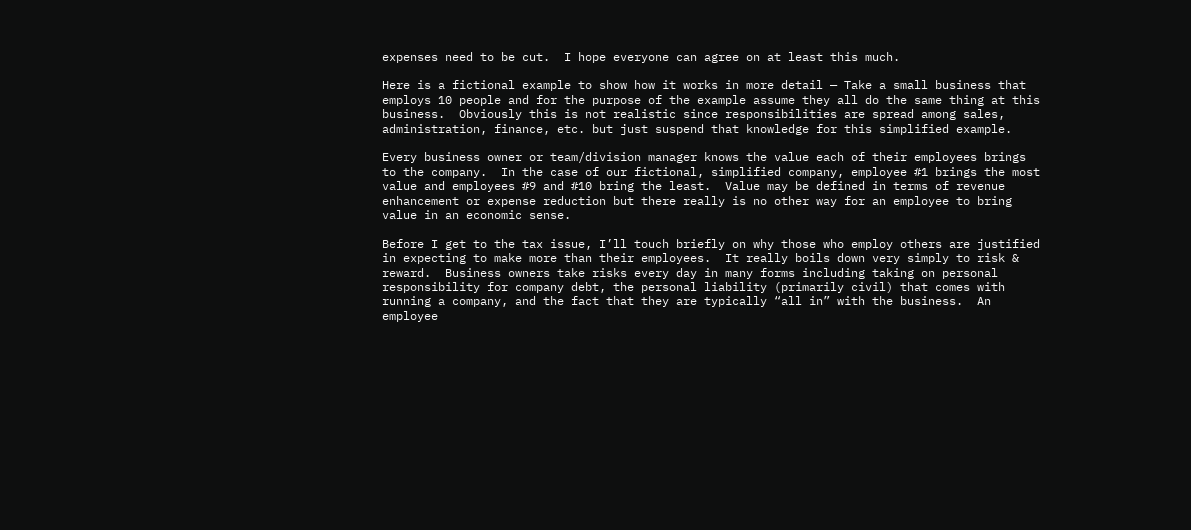expenses need to be cut.  I hope everyone can agree on at least this much.

Here is a fictional example to show how it works in more detail — Take a small business that employs 10 people and for the purpose of the example assume they all do the same thing at this business.  Obviously this is not realistic since responsibilities are spread among sales, administration, finance, etc. but just suspend that knowledge for this simplified example.

Every business owner or team/division manager knows the value each of their employees brings to the company.  In the case of our fictional, simplified company, employee #1 brings the most value and employees #9 and #10 bring the least.  Value may be defined in terms of revenue enhancement or expense reduction but there really is no other way for an employee to bring value in an economic sense.

Before I get to the tax issue, I’ll touch briefly on why those who employ others are justified in expecting to make more than their employees.  It really boils down very simply to risk & reward.  Business owners take risks every day in many forms including taking on personal responsibility for company debt, the personal liability (primarily civil) that comes with running a company, and the fact that they are typically “all in” with the business.  An employee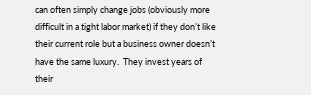can often simply change jobs (obviously more difficult in a tight labor market) if they don’t like their current role but a business owner doesn’t have the same luxury.  They invest years of their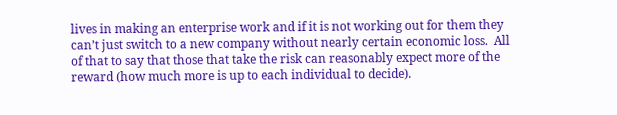lives in making an enterprise work and if it is not working out for them they can’t just switch to a new company without nearly certain economic loss.  All of that to say that those that take the risk can reasonably expect more of the reward (how much more is up to each individual to decide).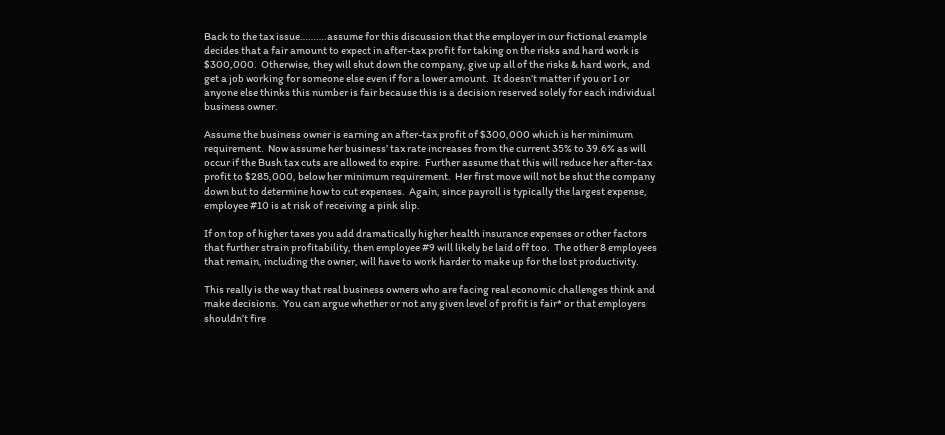Back to the tax issue……….assume for this discussion that the employer in our fictional example decides that a fair amount to expect in after-tax profit for taking on the risks and hard work is $300,000.  Otherwise, they will shut down the company, give up all of the risks & hard work, and get a job working for someone else even if for a lower amount.  It doesn’t matter if you or I or anyone else thinks this number is fair because this is a decision reserved solely for each individual business owner.

Assume the business owner is earning an after-tax profit of $300,000 which is her minimum requirement.  Now assume her business’ tax rate increases from the current 35% to 39.6% as will occur if the Bush tax cuts are allowed to expire.  Further assume that this will reduce her after-tax profit to $285,000, below her minimum requirement.  Her first move will not be shut the company down but to determine how to cut expenses.  Again, since payroll is typically the largest expense, employee #10 is at risk of receiving a pink slip.

If on top of higher taxes you add dramatically higher health insurance expenses or other factors that further strain profitability, then employee #9 will likely be laid off too.  The other 8 employees that remain, including the owner, will have to work harder to make up for the lost productivity.

This really is the way that real business owners who are facing real economic challenges think and make decisions.  You can argue whether or not any given level of profit is fair* or that employers shouldn’t fire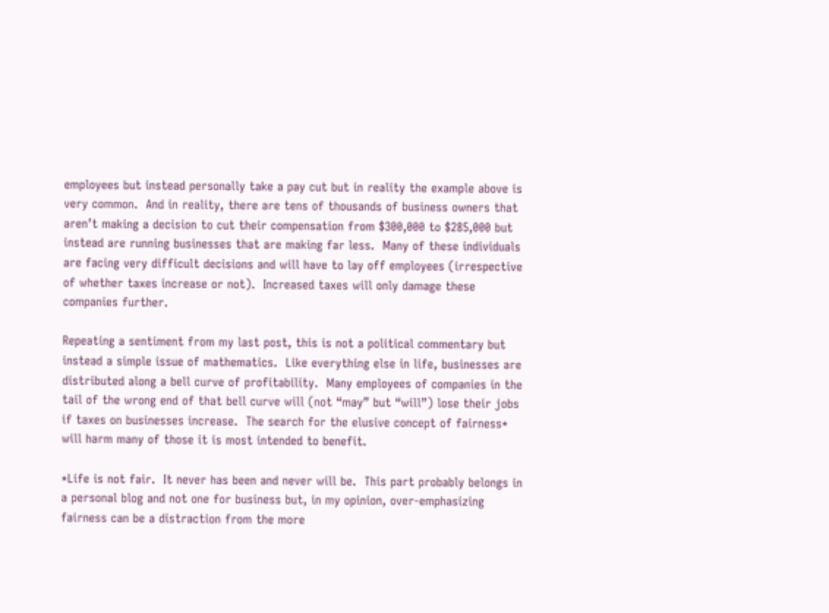employees but instead personally take a pay cut but in reality the example above is very common.  And in reality, there are tens of thousands of business owners that aren’t making a decision to cut their compensation from $300,000 to $285,000 but instead are running businesses that are making far less.  Many of these individuals are facing very difficult decisions and will have to lay off employees (irrespective of whether taxes increase or not).  Increased taxes will only damage these companies further.

Repeating a sentiment from my last post, this is not a political commentary but instead a simple issue of mathematics.  Like everything else in life, businesses are distributed along a bell curve of profitability.  Many employees of companies in the tail of the wrong end of that bell curve will (not “may” but “will”) lose their jobs if taxes on businesses increase.  The search for the elusive concept of fairness* will harm many of those it is most intended to benefit.

*Life is not fair.  It never has been and never will be.  This part probably belongs in a personal blog and not one for business but, in my opinion, over-emphasizing fairness can be a distraction from the more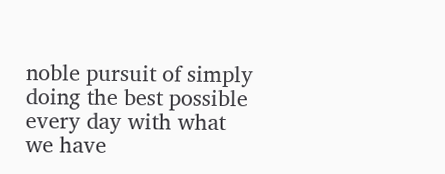noble pursuit of simply doing the best possible every day with what we have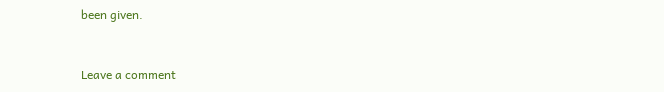been given.



Leave a comment